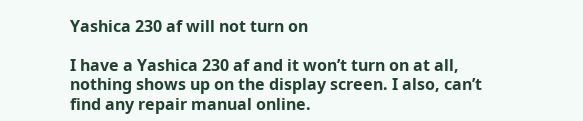Yashica 230 af will not turn on

I have a Yashica 230 af and it won’t turn on at all, nothing shows up on the display screen. I also, can’t find any repair manual online.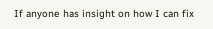If anyone has insight on how I can fix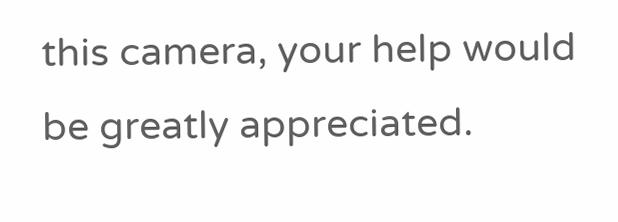this camera, your help would be greatly appreciated.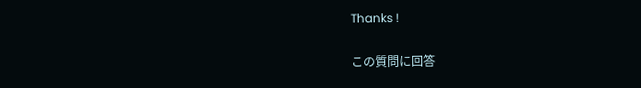Thanks !

この質問に回答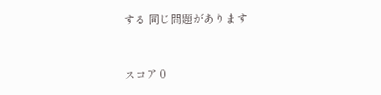する 同じ問題があります


スコア 0